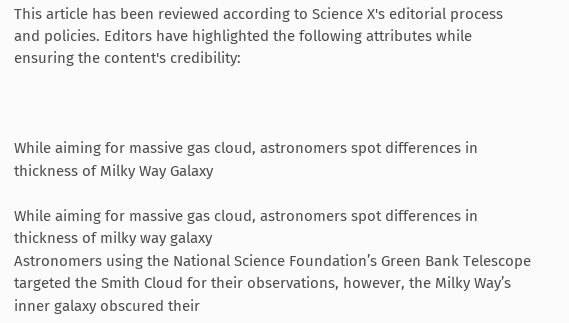This article has been reviewed according to Science X's editorial process and policies. Editors have highlighted the following attributes while ensuring the content's credibility:



While aiming for massive gas cloud, astronomers spot differences in thickness of Milky Way Galaxy

While aiming for massive gas cloud, astronomers spot differences in thickness of milky way galaxy
Astronomers using the National Science Foundation’s Green Bank Telescope targeted the Smith Cloud for their observations, however, the Milky Way’s inner galaxy obscured their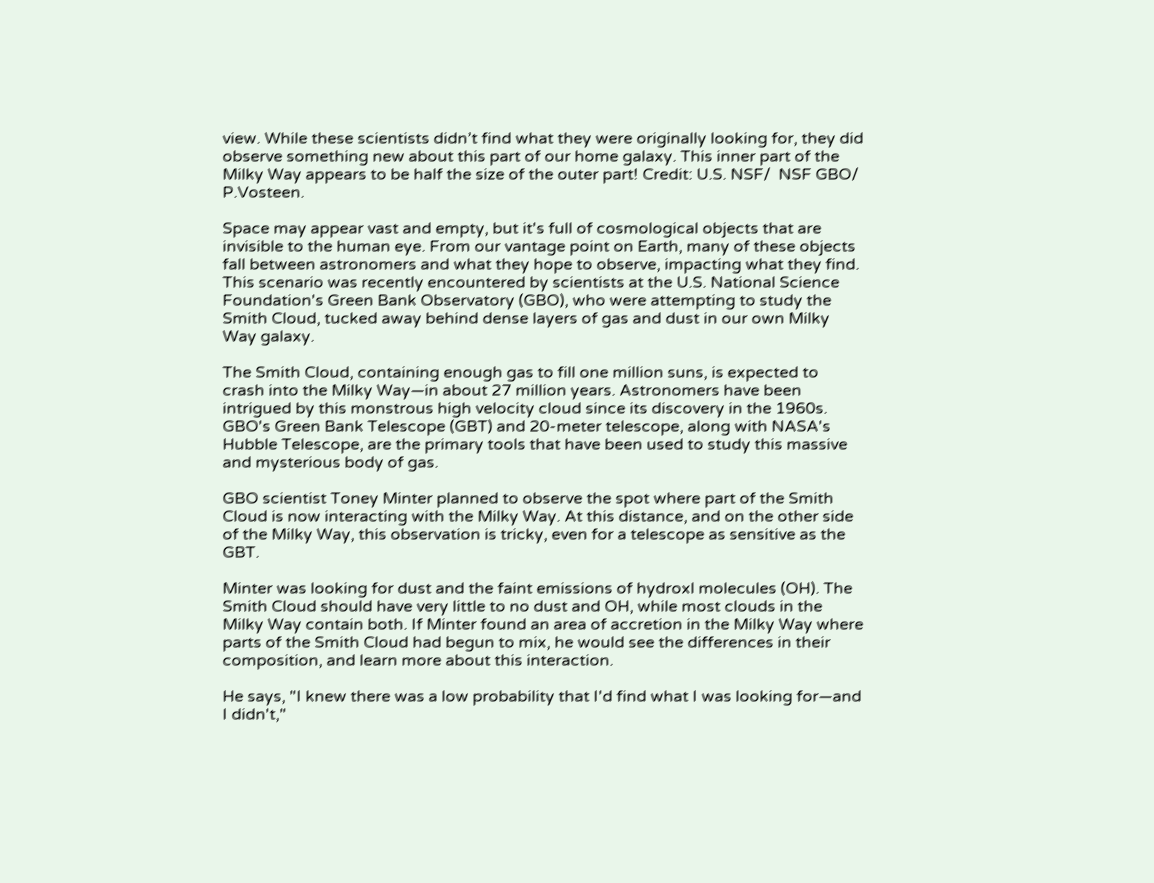view. While these scientists didn’t find what they were originally looking for, they did observe something new about this part of our home galaxy. This inner part of the Milky Way appears to be half the size of the outer part! Credit: U.S. NSF/  NSF GBO/ P.Vosteen.

Space may appear vast and empty, but it's full of cosmological objects that are invisible to the human eye. From our vantage point on Earth, many of these objects fall between astronomers and what they hope to observe, impacting what they find. This scenario was recently encountered by scientists at the U.S. National Science Foundation's Green Bank Observatory (GBO), who were attempting to study the Smith Cloud, tucked away behind dense layers of gas and dust in our own Milky Way galaxy.

The Smith Cloud, containing enough gas to fill one million suns, is expected to crash into the Milky Way—in about 27 million years. Astronomers have been intrigued by this monstrous high velocity cloud since its discovery in the 1960s. GBO's Green Bank Telescope (GBT) and 20-meter telescope, along with NASA's Hubble Telescope, are the primary tools that have been used to study this massive and mysterious body of gas.

GBO scientist Toney Minter planned to observe the spot where part of the Smith Cloud is now interacting with the Milky Way. At this distance, and on the other side of the Milky Way, this observation is tricky, even for a telescope as sensitive as the GBT.

Minter was looking for dust and the faint emissions of hydroxl molecules (OH). The Smith Cloud should have very little to no dust and OH, while most clouds in the Milky Way contain both. If Minter found an area of accretion in the Milky Way where parts of the Smith Cloud had begun to mix, he would see the differences in their composition, and learn more about this interaction.

He says, "I knew there was a low probability that I'd find what I was looking for—and I didn't,"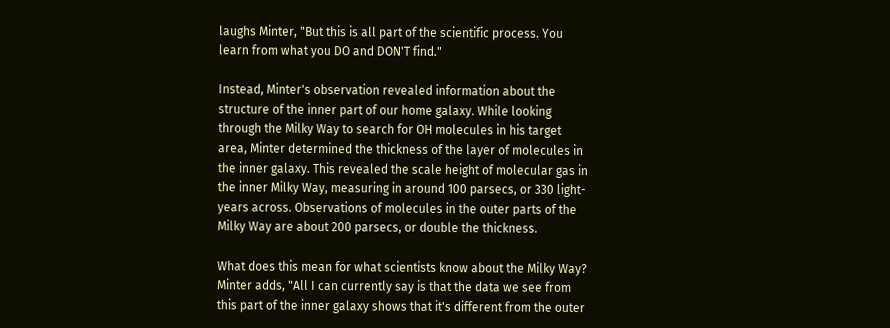laughs Minter, "But this is all part of the scientific process. You learn from what you DO and DON'T find."

Instead, Minter's observation revealed information about the structure of the inner part of our home galaxy. While looking through the Milky Way to search for OH molecules in his target area, Minter determined the thickness of the layer of molecules in the inner galaxy. This revealed the scale height of molecular gas in the inner Milky Way, measuring in around 100 parsecs, or 330 light-years across. Observations of molecules in the outer parts of the Milky Way are about 200 parsecs, or double the thickness.

What does this mean for what scientists know about the Milky Way? Minter adds, "All I can currently say is that the data we see from this part of the inner galaxy shows that it's different from the outer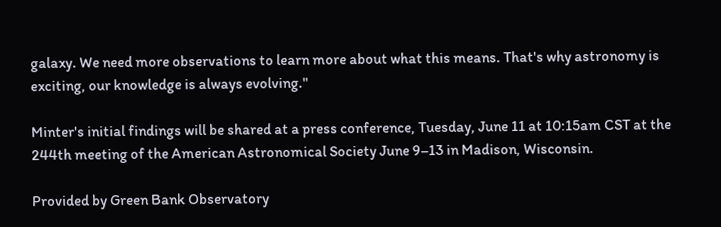galaxy. We need more observations to learn more about what this means. That's why astronomy is exciting, our knowledge is always evolving."

Minter's initial findings will be shared at a press conference, Tuesday, June 11 at 10:15am CST at the 244th meeting of the American Astronomical Society June 9–13 in Madison, Wisconsin.

Provided by Green Bank Observatory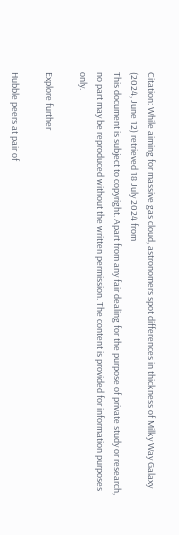Citation: While aiming for massive gas cloud, astronomers spot differences in thickness of Milky Way Galaxy (2024, June 12) retrieved 18 July 2024 from
This document is subject to copyright. Apart from any fair dealing for the purpose of private study or research, no part may be reproduced without the written permission. The content is provided for information purposes only.

Explore further

Hubble peers at pair of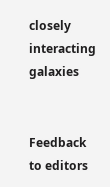closely interacting galaxies


Feedback to editors